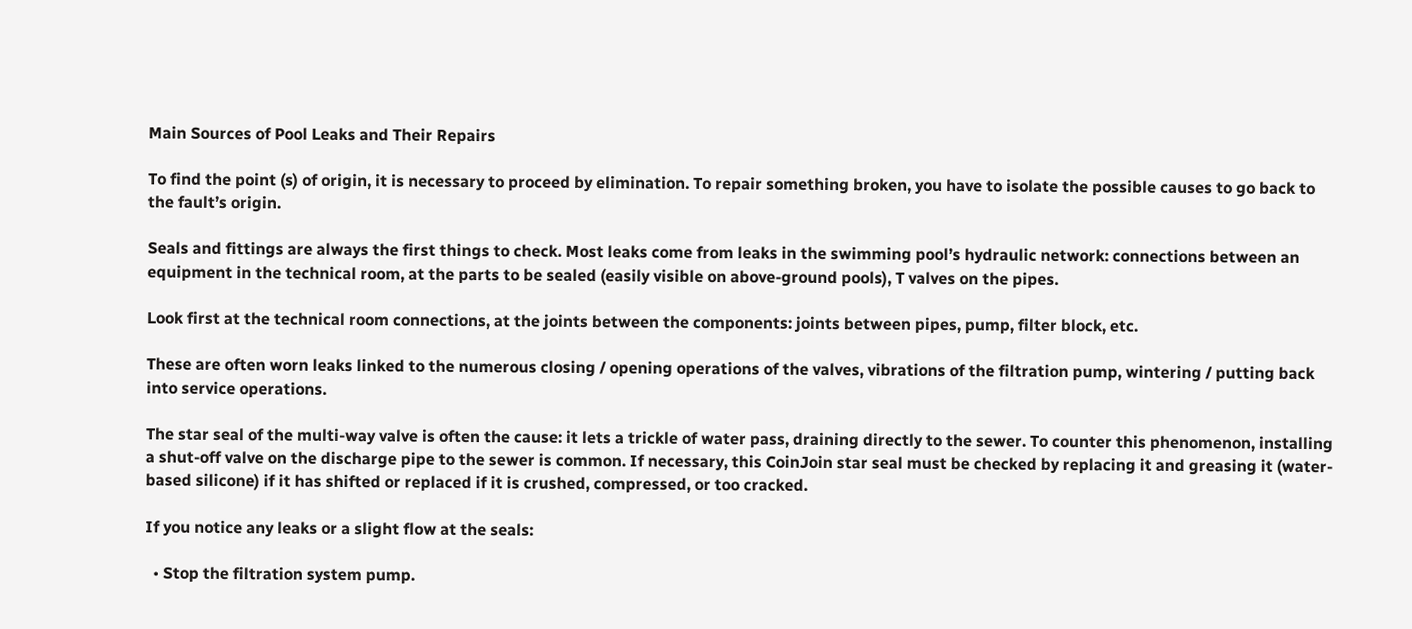Main Sources of Pool Leaks and Their Repairs

To find the point (s) of origin, it is necessary to proceed by elimination. To repair something broken, you have to isolate the possible causes to go back to the fault’s origin.

Seals and fittings are always the first things to check. Most leaks come from leaks in the swimming pool’s hydraulic network: connections between an equipment in the technical room, at the parts to be sealed (easily visible on above-ground pools), T valves on the pipes.

Look first at the technical room connections, at the joints between the components: joints between pipes, pump, filter block, etc.

These are often worn leaks linked to the numerous closing / opening operations of the valves, vibrations of the filtration pump, wintering / putting back into service operations.

The star seal of the multi-way valve is often the cause: it lets a trickle of water pass, draining directly to the sewer. To counter this phenomenon, installing a shut-off valve on the discharge pipe to the sewer is common. If necessary, this CoinJoin star seal must be checked by replacing it and greasing it (water-based silicone) if it has shifted or replaced if it is crushed, compressed, or too cracked.

If you notice any leaks or a slight flow at the seals:

  • Stop the filtration system pump.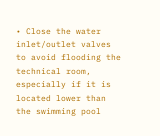• Close the water inlet/outlet valves to avoid flooding the technical room, especially if it is located lower than the swimming pool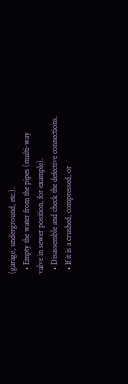(garage, underground, etc.).
  • Empty the water from the pipes (multi-way valve in sewer position, for example).
  • Disassemble and check the defective connections.
  • If it is a crushed, compressed, or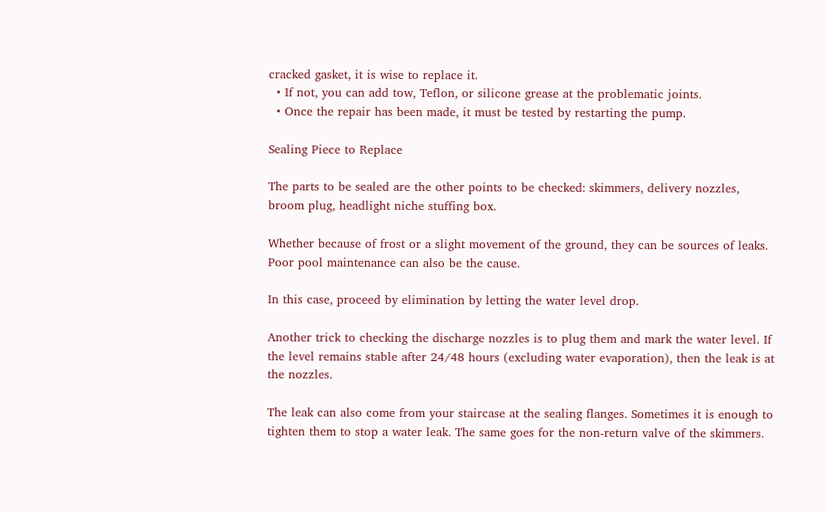cracked gasket, it is wise to replace it.
  • If not, you can add tow, Teflon, or silicone grease at the problematic joints.
  • Once the repair has been made, it must be tested by restarting the pump.

Sealing Piece to Replace

The parts to be sealed are the other points to be checked: skimmers, delivery nozzles, broom plug, headlight niche stuffing box.

Whether because of frost or a slight movement of the ground, they can be sources of leaks. Poor pool maintenance can also be the cause.

In this case, proceed by elimination by letting the water level drop.

Another trick to checking the discharge nozzles is to plug them and mark the water level. If the level remains stable after 24/48 hours (excluding water evaporation), then the leak is at the nozzles.

The leak can also come from your staircase at the sealing flanges. Sometimes it is enough to tighten them to stop a water leak. The same goes for the non-return valve of the skimmers.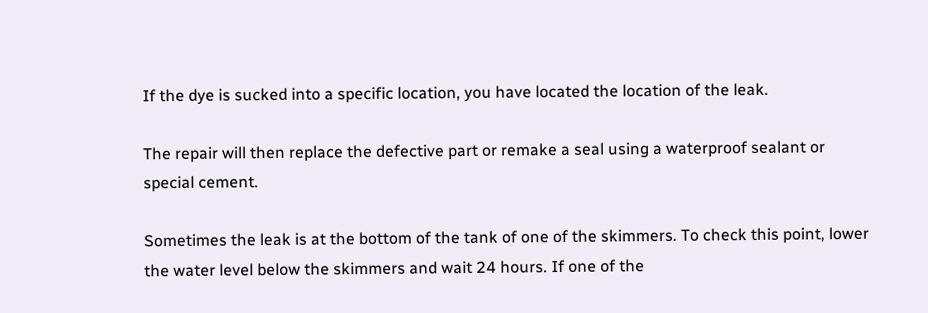If the dye is sucked into a specific location, you have located the location of the leak.

The repair will then replace the defective part or remake a seal using a waterproof sealant or special cement.

Sometimes the leak is at the bottom of the tank of one of the skimmers. To check this point, lower the water level below the skimmers and wait 24 hours. If one of the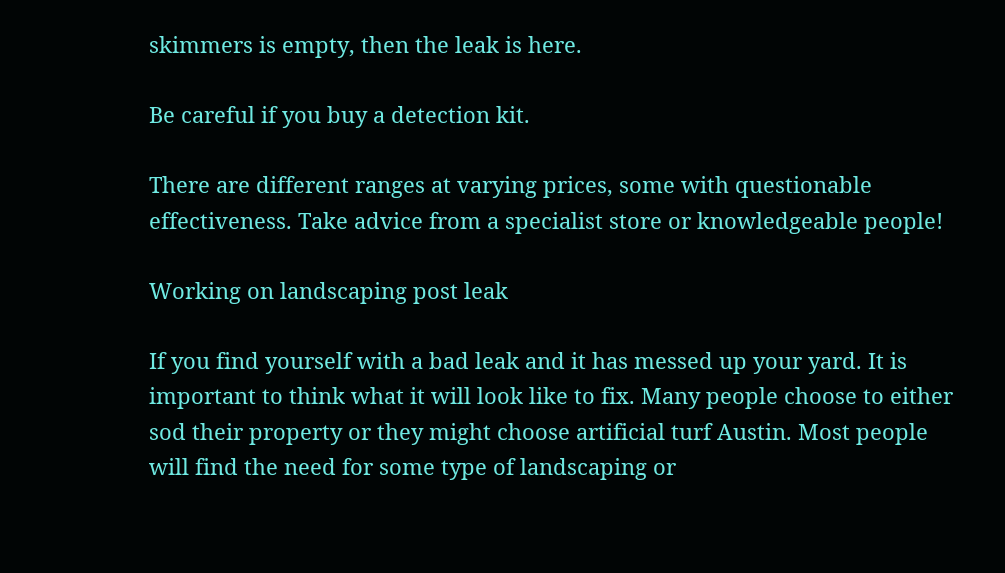skimmers is empty, then the leak is here.

Be careful if you buy a detection kit.

There are different ranges at varying prices, some with questionable effectiveness. Take advice from a specialist store or knowledgeable people!

Working on landscaping post leak

If you find yourself with a bad leak and it has messed up your yard. It is important to think what it will look like to fix. Many people choose to either sod their property or they might choose artificial turf Austin. Most people will find the need for some type of landscaping or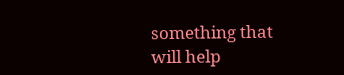something that will help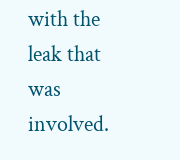with the leak that was involved.